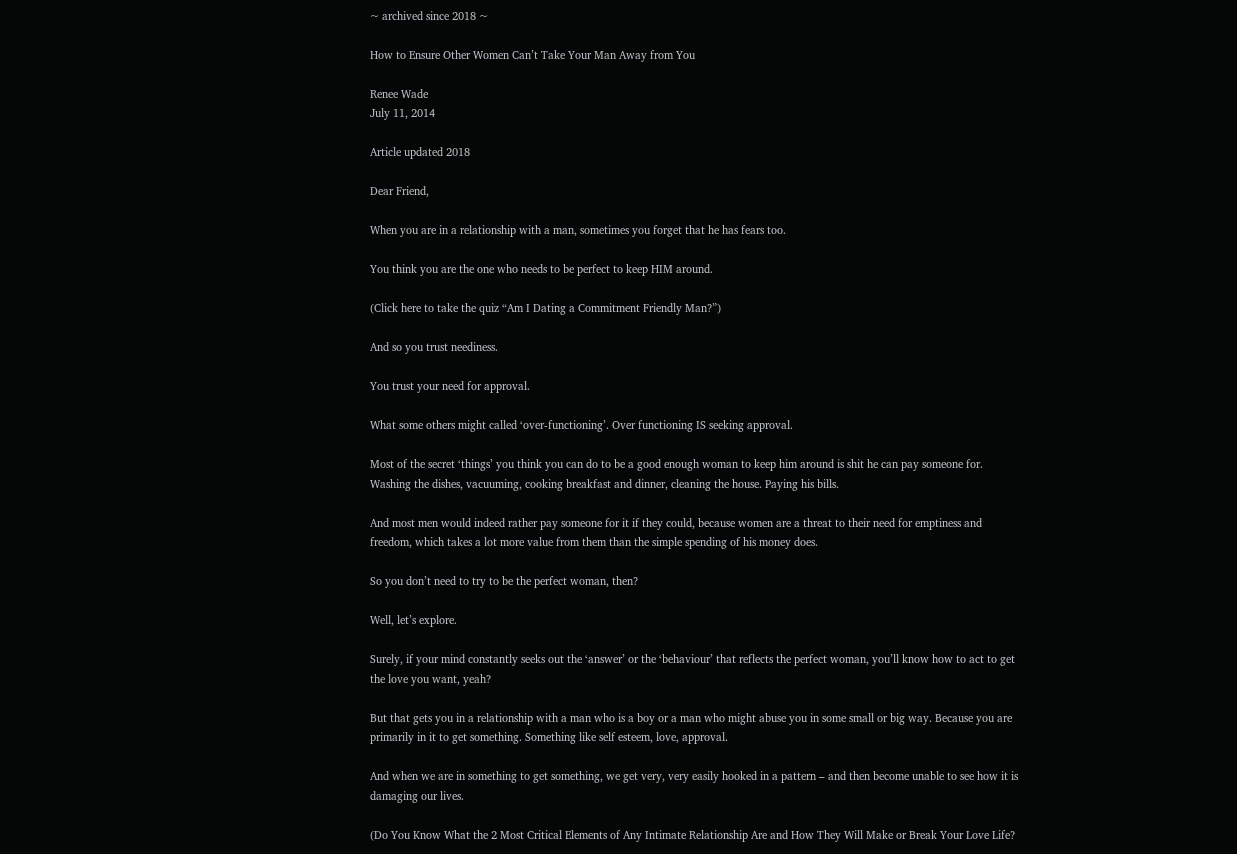~ archived since 2018 ~

How to Ensure Other Women Can’t Take Your Man Away from You

Renee Wade
July 11, 2014

Article updated 2018

Dear Friend,

When you are in a relationship with a man, sometimes you forget that he has fears too.

You think you are the one who needs to be perfect to keep HIM around.

(Click here to take the quiz “Am I Dating a Commitment Friendly Man?”)

And so you trust neediness.

You trust your need for approval.

What some others might called ‘over-functioning’. Over functioning IS seeking approval.

Most of the secret ‘things’ you think you can do to be a good enough woman to keep him around is shit he can pay someone for. Washing the dishes, vacuuming, cooking breakfast and dinner, cleaning the house. Paying his bills.

And most men would indeed rather pay someone for it if they could, because women are a threat to their need for emptiness and freedom, which takes a lot more value from them than the simple spending of his money does.

So you don’t need to try to be the perfect woman, then?

Well, let’s explore.

Surely, if your mind constantly seeks out the ‘answer’ or the ‘behaviour’ that reflects the perfect woman, you’ll know how to act to get the love you want, yeah?

But that gets you in a relationship with a man who is a boy or a man who might abuse you in some small or big way. Because you are primarily in it to get something. Something like self esteem, love, approval.

And when we are in something to get something, we get very, very easily hooked in a pattern – and then become unable to see how it is damaging our lives.

(Do You Know What the 2 Most Critical Elements of Any Intimate Relationship Are and How They Will Make or Break Your Love Life?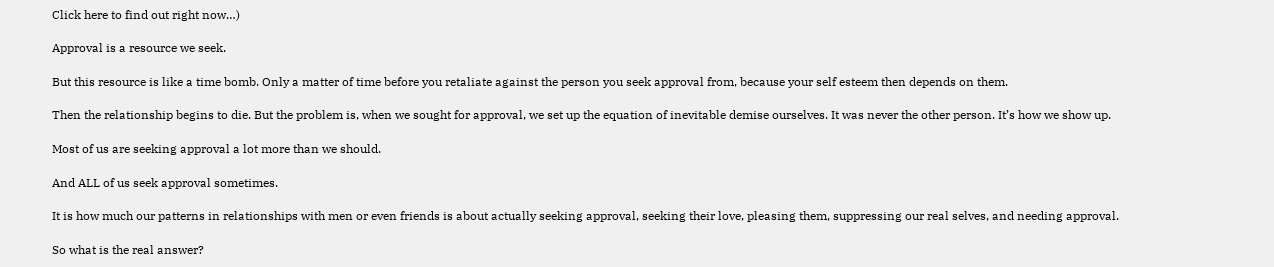Click here to find out right now…)

Approval is a resource we seek.

But this resource is like a time bomb. Only a matter of time before you retaliate against the person you seek approval from, because your self esteem then depends on them.

Then the relationship begins to die. But the problem is, when we sought for approval, we set up the equation of inevitable demise ourselves. It was never the other person. It’s how we show up.

Most of us are seeking approval a lot more than we should.

And ALL of us seek approval sometimes.

It is how much our patterns in relationships with men or even friends is about actually seeking approval, seeking their love, pleasing them, suppressing our real selves, and needing approval.

So what is the real answer?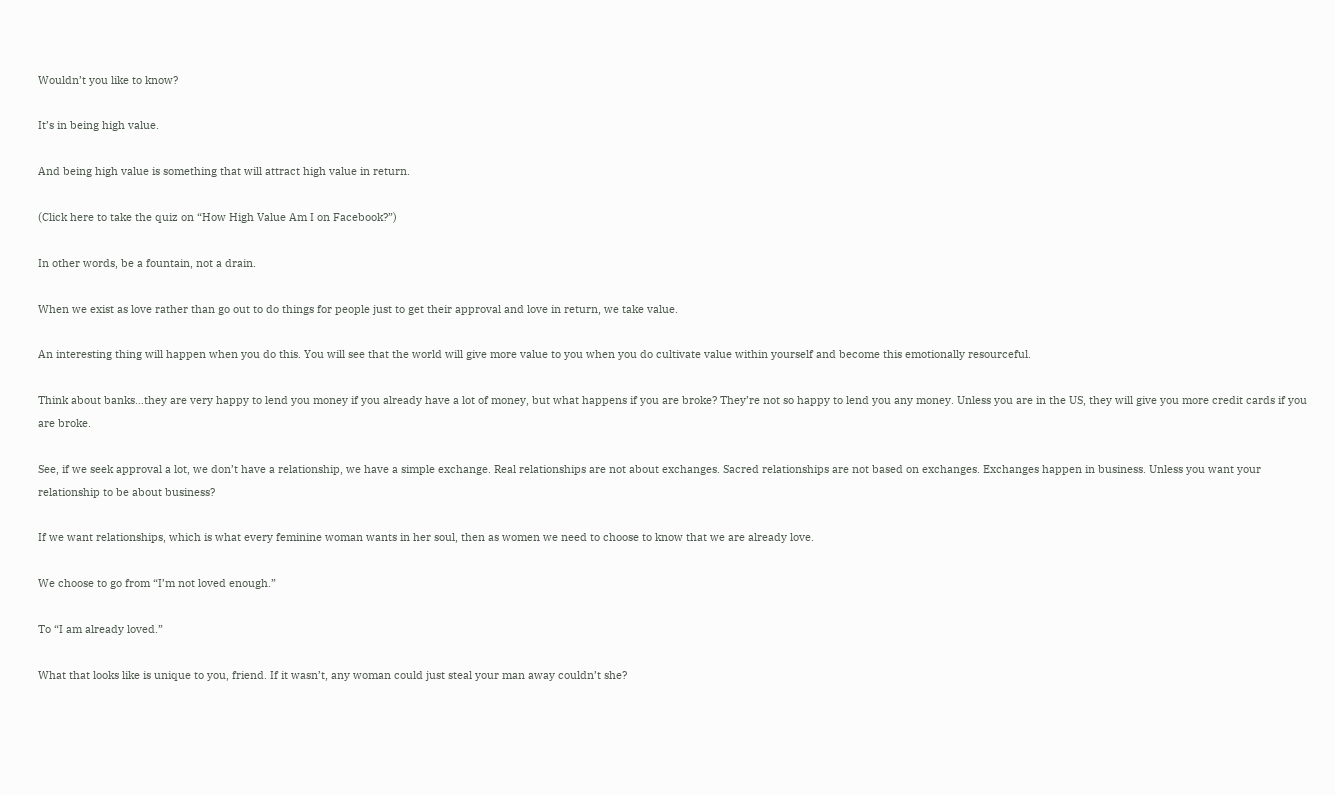Wouldn’t you like to know?

It’s in being high value.

And being high value is something that will attract high value in return.

(Click here to take the quiz on “How High Value Am I on Facebook?”)

In other words, be a fountain, not a drain.

When we exist as love rather than go out to do things for people just to get their approval and love in return, we take value.

An interesting thing will happen when you do this. You will see that the world will give more value to you when you do cultivate value within yourself and become this emotionally resourceful.

Think about banks…they are very happy to lend you money if you already have a lot of money, but what happens if you are broke? They’re not so happy to lend you any money. Unless you are in the US, they will give you more credit cards if you are broke.

See, if we seek approval a lot, we don’t have a relationship, we have a simple exchange. Real relationships are not about exchanges. Sacred relationships are not based on exchanges. Exchanges happen in business. Unless you want your relationship to be about business?

If we want relationships, which is what every feminine woman wants in her soul, then as women we need to choose to know that we are already love.

We choose to go from “I’m not loved enough.”

To “I am already loved.”

What that looks like is unique to you, friend. If it wasn’t, any woman could just steal your man away couldn’t she?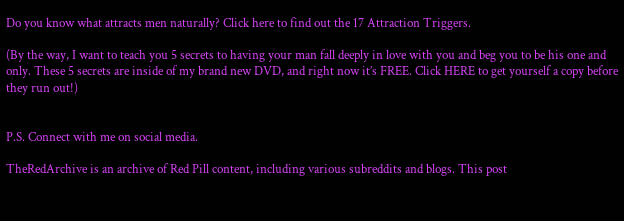Do you know what attracts men naturally? Click here to find out the 17 Attraction Triggers.

(By the way, I want to teach you 5 secrets to having your man fall deeply in love with you and beg you to be his one and only. These 5 secrets are inside of my brand new DVD, and right now it’s FREE. Click HERE to get yourself a copy before they run out!)


P.S. Connect with me on social media.

TheRedArchive is an archive of Red Pill content, including various subreddits and blogs. This post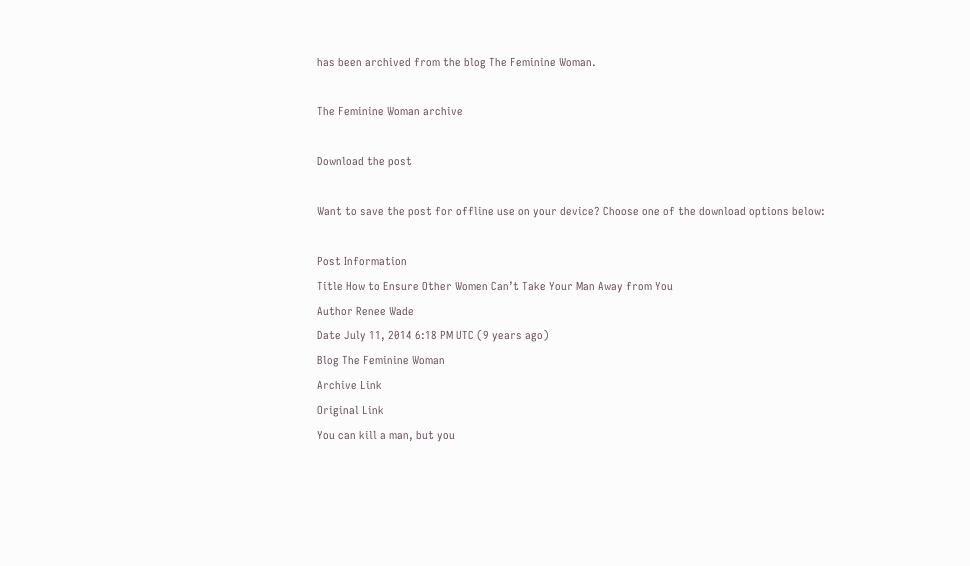has been archived from the blog The Feminine Woman.

The Feminine Woman archive

Download the post

Want to save the post for offline use on your device? Choose one of the download options below:

Post Information
Title How to Ensure Other Women Can’t Take Your Man Away from You
Author Renee Wade
Date July 11, 2014 6:18 PM UTC (9 years ago)
Blog The Feminine Woman
Archive Link
Original Link
You can kill a man, but you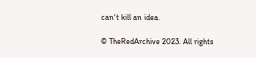can't kill an idea.

© TheRedArchive 2023. All rights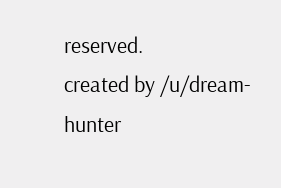reserved.
created by /u/dream-hunter